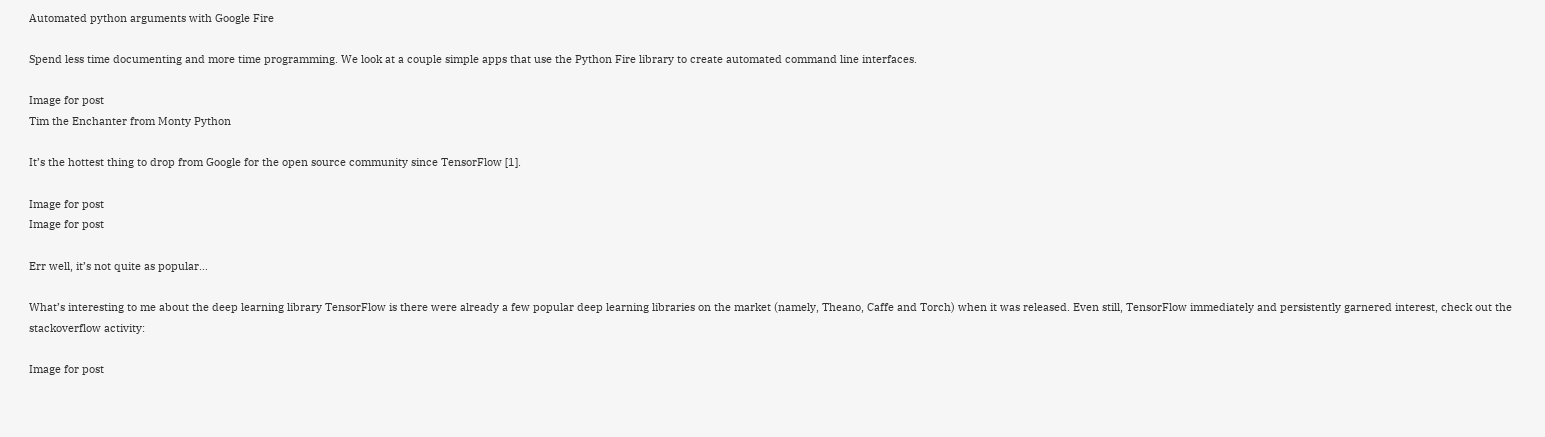Automated python arguments with Google Fire

Spend less time documenting and more time programming. We look at a couple simple apps that use the Python Fire library to create automated command line interfaces.

Image for post
Tim the Enchanter from Monty Python

It’s the hottest thing to drop from Google for the open source community since TensorFlow [1].

Image for post
Image for post

Err well, it’s not quite as popular…

What’s interesting to me about the deep learning library TensorFlow is there were already a few popular deep learning libraries on the market (namely, Theano, Caffe and Torch) when it was released. Even still, TensorFlow immediately and persistently garnered interest, check out the stackoverflow activity:

Image for post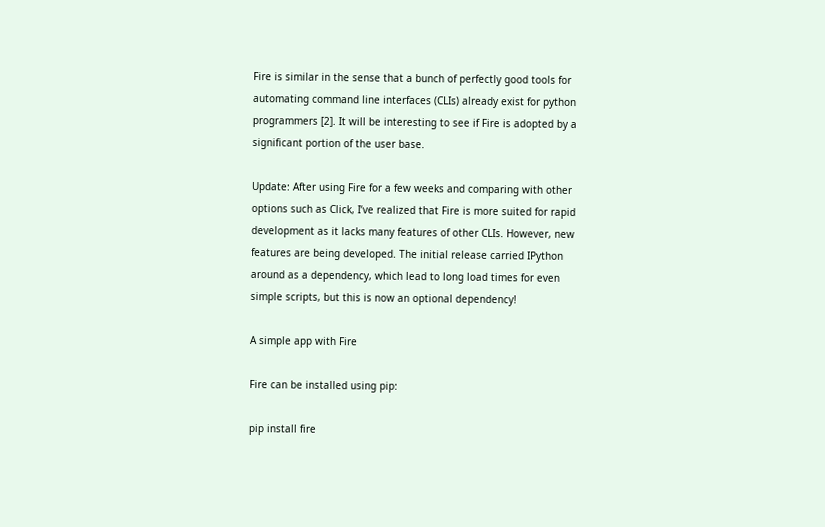Fire is similar in the sense that a bunch of perfectly good tools for automating command line interfaces (CLIs) already exist for python programmers [2]. It will be interesting to see if Fire is adopted by a significant portion of the user base.

Update: After using Fire for a few weeks and comparing with other options such as Click, I’ve realized that Fire is more suited for rapid development as it lacks many features of other CLIs. However, new features are being developed. The initial release carried IPython around as a dependency, which lead to long load times for even simple scripts, but this is now an optional dependency!

A simple app with Fire

Fire can be installed using pip:

pip install fire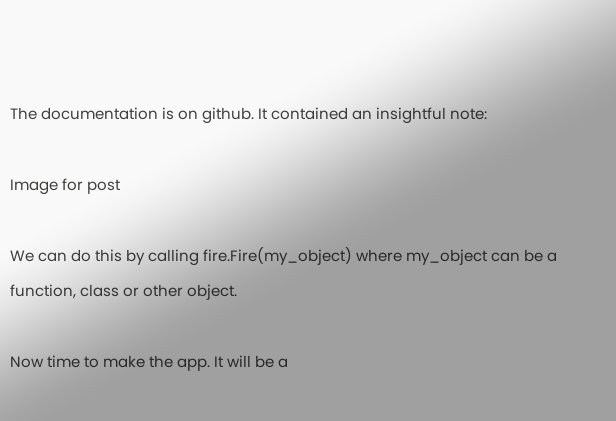The documentation is on github. It contained an insightful note:

Image for post

We can do this by calling fire.Fire(my_object) where my_object can be a function, class or other object.

Now time to make the app. It will be a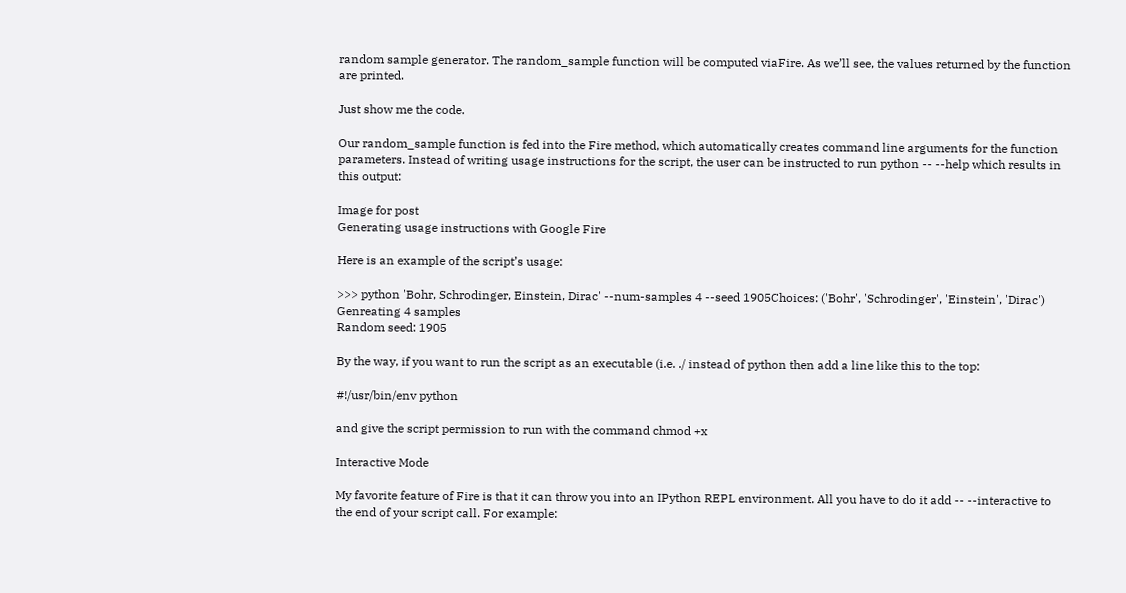random sample generator. The random_sample function will be computed viaFire. As we’ll see, the values returned by the function are printed.

Just show me the code.

Our random_sample function is fed into the Fire method, which automatically creates command line arguments for the function parameters. Instead of writing usage instructions for the script, the user can be instructed to run python -- --help which results in this output:

Image for post
Generating usage instructions with Google Fire

Here is an example of the script’s usage:

>>> python 'Bohr, Schrodinger, Einstein, Dirac' --num-samples 4 --seed 1905Choices: ('Bohr', 'Schrodinger', 'Einstein', 'Dirac')
Genreating 4 samples
Random seed: 1905

By the way, if you want to run the script as an executable (i.e. ./ instead of python then add a line like this to the top:

#!/usr/bin/env python

and give the script permission to run with the command chmod +x

Interactive Mode

My favorite feature of Fire is that it can throw you into an IPython REPL environment. All you have to do it add -- --interactive to the end of your script call. For example: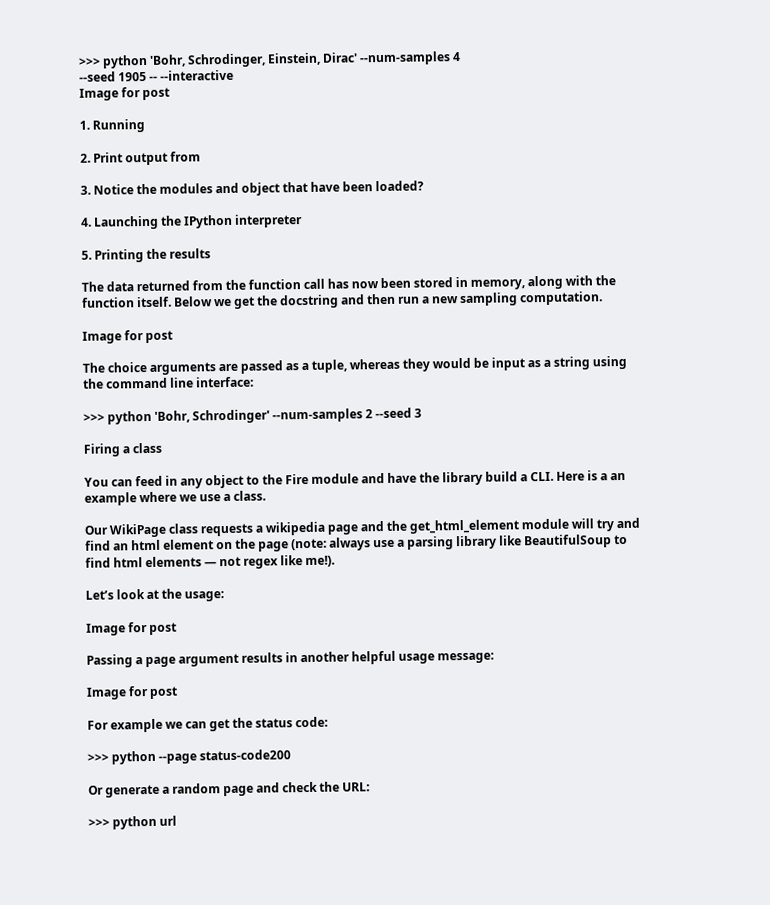>>> python 'Bohr, Schrodinger, Einstein, Dirac' --num-samples 4
--seed 1905 -- --interactive
Image for post

1. Running

2. Print output from

3. Notice the modules and object that have been loaded?

4. Launching the IPython interpreter

5. Printing the results

The data returned from the function call has now been stored in memory, along with the function itself. Below we get the docstring and then run a new sampling computation.

Image for post

The choice arguments are passed as a tuple, whereas they would be input as a string using the command line interface:

>>> python 'Bohr, Schrodinger' --num-samples 2 --seed 3

Firing a class

You can feed in any object to the Fire module and have the library build a CLI. Here is a an example where we use a class.

Our WikiPage class requests a wikipedia page and the get_html_element module will try and find an html element on the page (note: always use a parsing library like BeautifulSoup to find html elements — not regex like me!).

Let’s look at the usage:

Image for post

Passing a page argument results in another helpful usage message:

Image for post

For example we can get the status code:

>>> python --page status-code200

Or generate a random page and check the URL:

>>> python url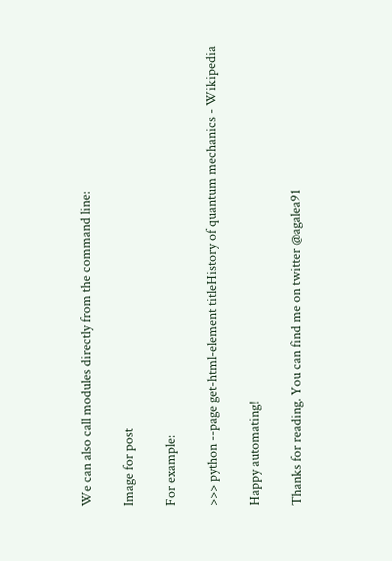We can also call modules directly from the command line:

Image for post

For example:

>>> python --page get-html-element titleHistory of quantum mechanics - Wikipedia

Happy automating!

Thanks for reading. You can find me on twitter @agalea91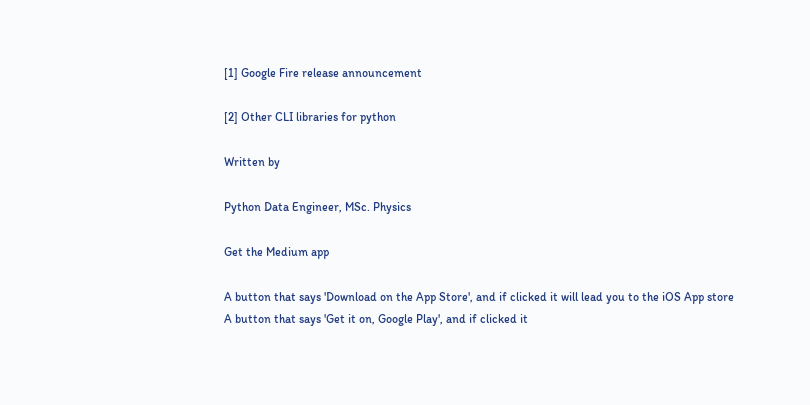[1] Google Fire release announcement

[2] Other CLI libraries for python

Written by

Python Data Engineer, MSc. Physics

Get the Medium app

A button that says 'Download on the App Store', and if clicked it will lead you to the iOS App store
A button that says 'Get it on, Google Play', and if clicked it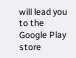will lead you to the Google Play store